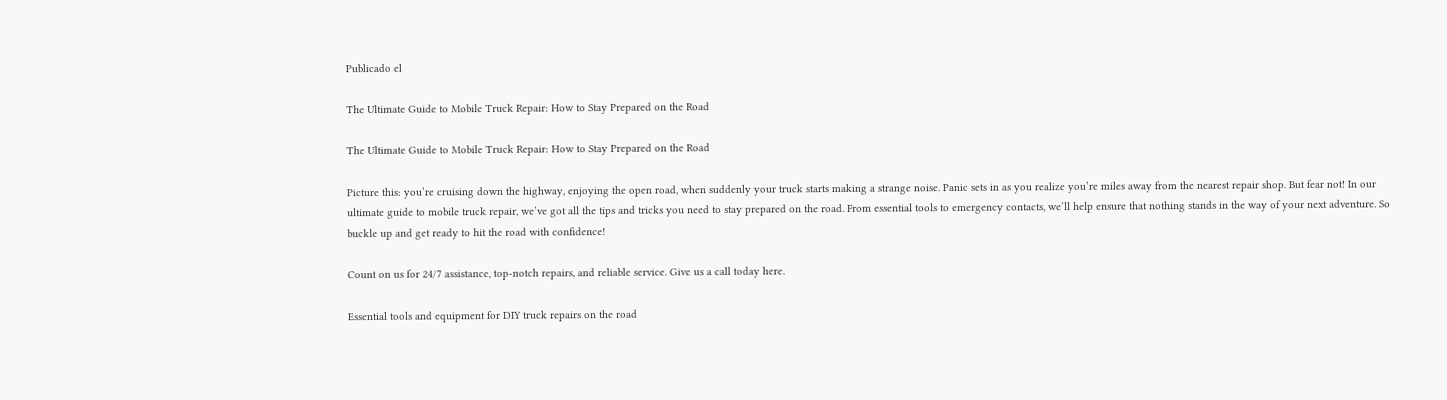Publicado el

The Ultimate Guide to Mobile Truck Repair: How to Stay Prepared on the Road

The Ultimate Guide to Mobile Truck Repair: How to Stay Prepared on the Road

Picture this: you’re cruising down the highway, enjoying the open road, when suddenly your truck starts making a strange noise. Panic sets in as you realize you’re miles away from the nearest repair shop. But fear not! In our ultimate guide to mobile truck repair, we’ve got all the tips and tricks you need to stay prepared on the road. From essential tools to emergency contacts, we’ll help ensure that nothing stands in the way of your next adventure. So buckle up and get ready to hit the road with confidence!

Count on us for 24/7 assistance, top-notch repairs, and reliable service. Give us a call today here.

Essential tools and equipment for DIY truck repairs on the road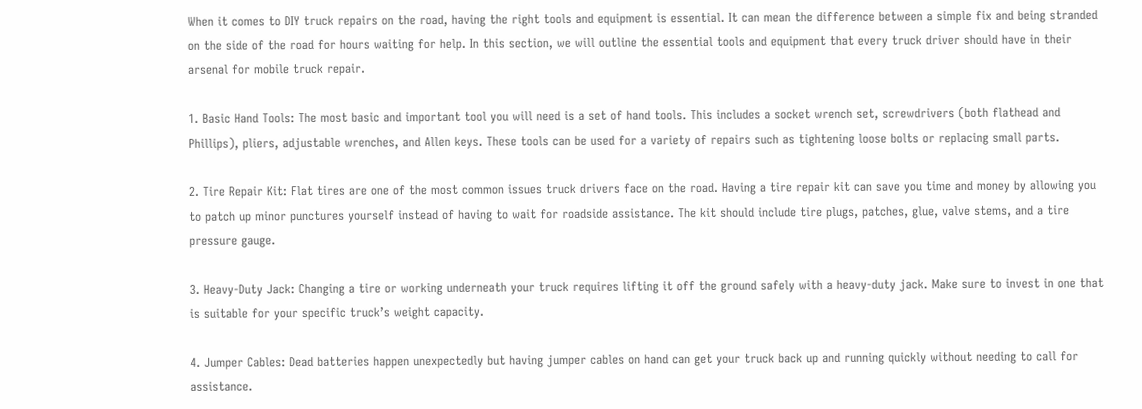When it comes to DIY truck repairs on the road, having the right tools and equipment is essential. It can mean the difference between a simple fix and being stranded on the side of the road for hours waiting for help. In this section, we will outline the essential tools and equipment that every truck driver should have in their arsenal for mobile truck repair.

1. Basic Hand Tools: The most basic and important tool you will need is a set of hand tools. This includes a socket wrench set, screwdrivers (both flathead and Phillips), pliers, adjustable wrenches, and Allen keys. These tools can be used for a variety of repairs such as tightening loose bolts or replacing small parts.

2. Tire Repair Kit: Flat tires are one of the most common issues truck drivers face on the road. Having a tire repair kit can save you time and money by allowing you to patch up minor punctures yourself instead of having to wait for roadside assistance. The kit should include tire plugs, patches, glue, valve stems, and a tire pressure gauge.

3. Heavy-Duty Jack: Changing a tire or working underneath your truck requires lifting it off the ground safely with a heavy-duty jack. Make sure to invest in one that is suitable for your specific truck’s weight capacity.

4. Jumper Cables: Dead batteries happen unexpectedly but having jumper cables on hand can get your truck back up and running quickly without needing to call for assistance.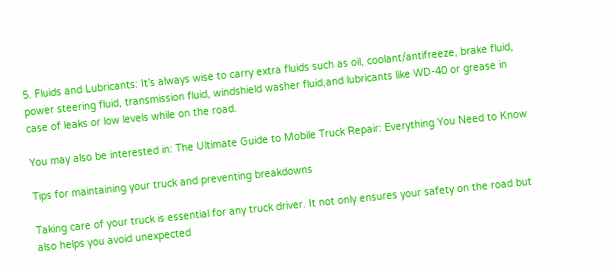5. Fluids and Lubricants: It’s always wise to carry extra fluids such as oil, coolant/antifreeze, brake fluid, power steering fluid, transmission fluid, windshield washer fluid,and lubricants like WD-40 or grease in case of leaks or low levels while on the road.

You may also be interested in: The Ultimate Guide to Mobile Truck Repair: Everything You Need to Know

Tips for maintaining your truck and preventing breakdowns

Taking care of your truck is essential for any truck driver. It not only ensures your safety on the road but also helps you avoid unexpected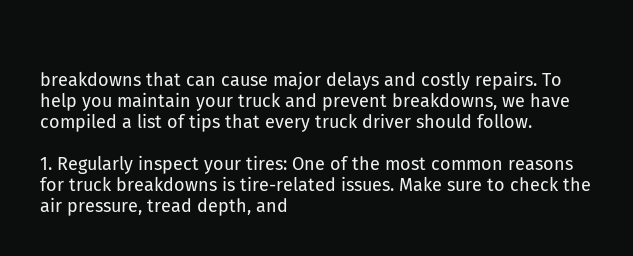breakdowns that can cause major delays and costly repairs. To help you maintain your truck and prevent breakdowns, we have compiled a list of tips that every truck driver should follow.

1. Regularly inspect your tires: One of the most common reasons for truck breakdowns is tire-related issues. Make sure to check the air pressure, tread depth, and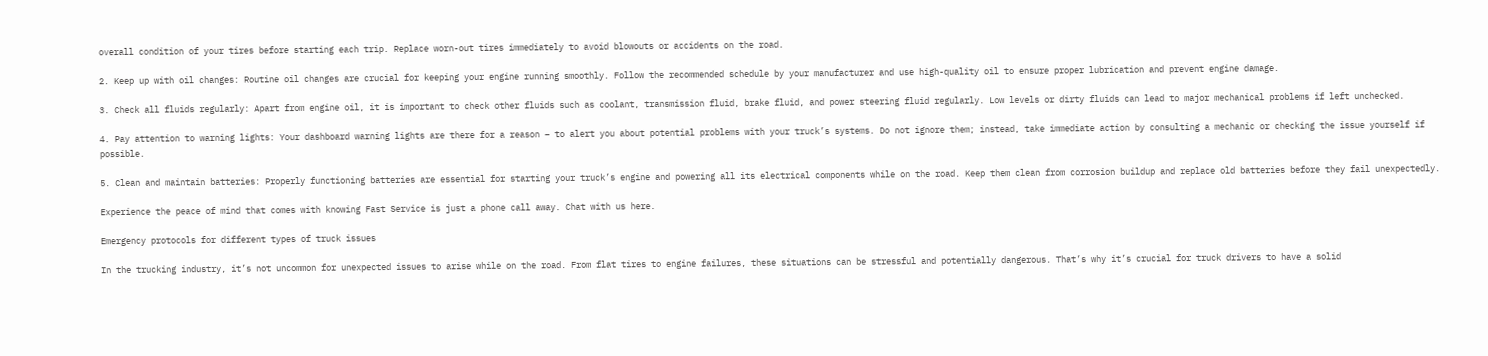overall condition of your tires before starting each trip. Replace worn-out tires immediately to avoid blowouts or accidents on the road.

2. Keep up with oil changes: Routine oil changes are crucial for keeping your engine running smoothly. Follow the recommended schedule by your manufacturer and use high-quality oil to ensure proper lubrication and prevent engine damage.

3. Check all fluids regularly: Apart from engine oil, it is important to check other fluids such as coolant, transmission fluid, brake fluid, and power steering fluid regularly. Low levels or dirty fluids can lead to major mechanical problems if left unchecked.

4. Pay attention to warning lights: Your dashboard warning lights are there for a reason – to alert you about potential problems with your truck’s systems. Do not ignore them; instead, take immediate action by consulting a mechanic or checking the issue yourself if possible.

5. Clean and maintain batteries: Properly functioning batteries are essential for starting your truck’s engine and powering all its electrical components while on the road. Keep them clean from corrosion buildup and replace old batteries before they fail unexpectedly.

Experience the peace of mind that comes with knowing Fast Service is just a phone call away. Chat with us here.

Emergency protocols for different types of truck issues

In the trucking industry, it’s not uncommon for unexpected issues to arise while on the road. From flat tires to engine failures, these situations can be stressful and potentially dangerous. That’s why it’s crucial for truck drivers to have a solid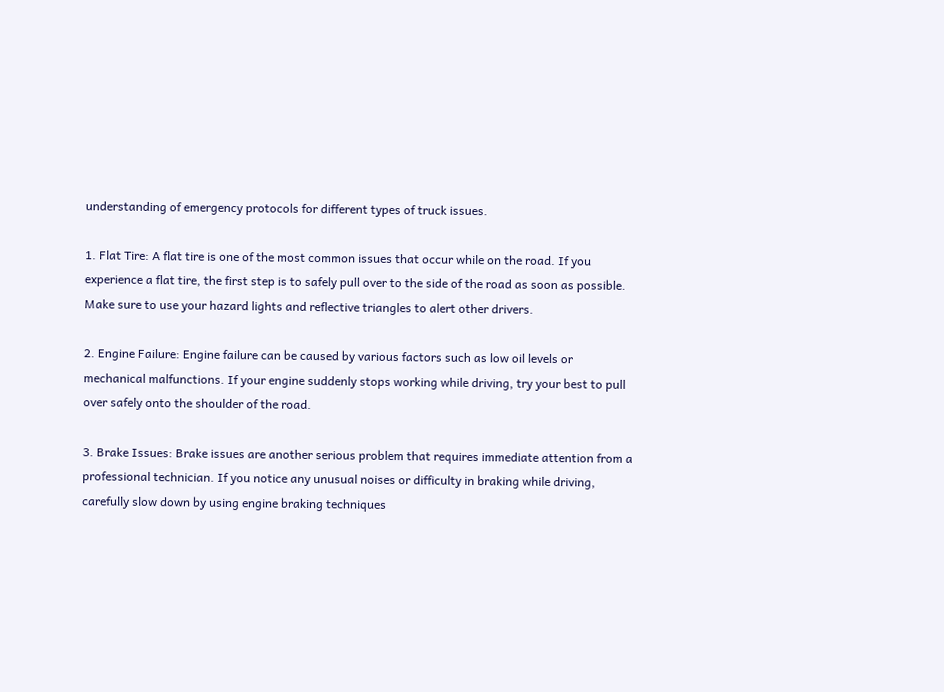understanding of emergency protocols for different types of truck issues.

1. Flat Tire: A flat tire is one of the most common issues that occur while on the road. If you experience a flat tire, the first step is to safely pull over to the side of the road as soon as possible. Make sure to use your hazard lights and reflective triangles to alert other drivers.

2. Engine Failure: Engine failure can be caused by various factors such as low oil levels or mechanical malfunctions. If your engine suddenly stops working while driving, try your best to pull over safely onto the shoulder of the road.

3. Brake Issues: Brake issues are another serious problem that requires immediate attention from a professional technician. If you notice any unusual noises or difficulty in braking while driving, carefully slow down by using engine braking techniques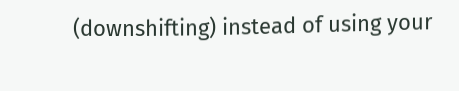(downshifting) instead of using your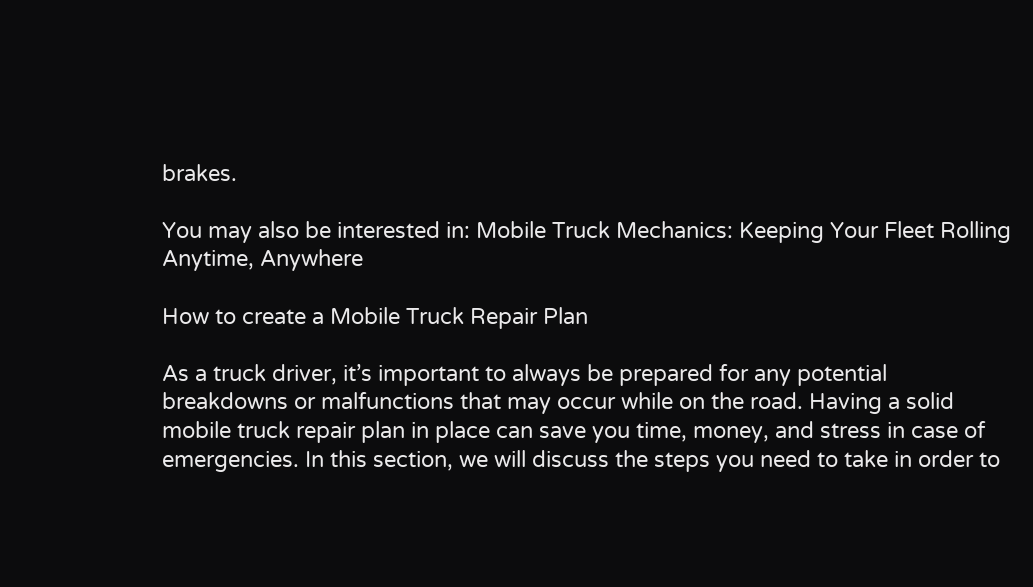brakes.

You may also be interested in: Mobile Truck Mechanics: Keeping Your Fleet Rolling Anytime, Anywhere

How to create a Mobile Truck Repair Plan

As a truck driver, it’s important to always be prepared for any potential breakdowns or malfunctions that may occur while on the road. Having a solid mobile truck repair plan in place can save you time, money, and stress in case of emergencies. In this section, we will discuss the steps you need to take in order to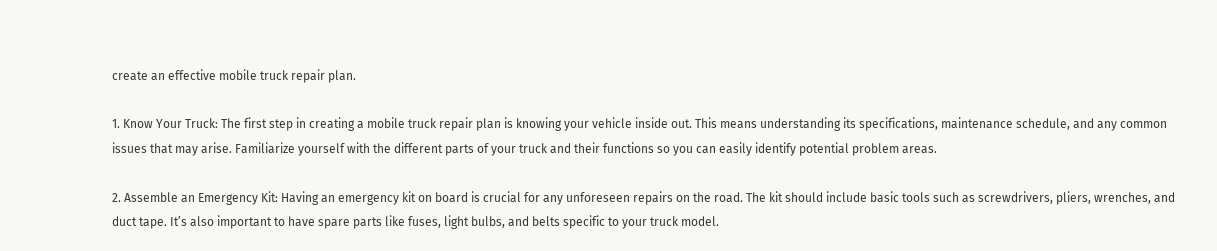create an effective mobile truck repair plan.

1. Know Your Truck: The first step in creating a mobile truck repair plan is knowing your vehicle inside out. This means understanding its specifications, maintenance schedule, and any common issues that may arise. Familiarize yourself with the different parts of your truck and their functions so you can easily identify potential problem areas.

2. Assemble an Emergency Kit: Having an emergency kit on board is crucial for any unforeseen repairs on the road. The kit should include basic tools such as screwdrivers, pliers, wrenches, and duct tape. It’s also important to have spare parts like fuses, light bulbs, and belts specific to your truck model.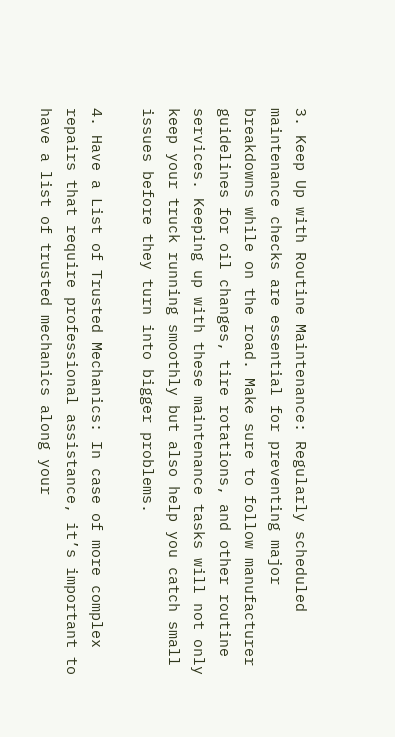3. Keep Up with Routine Maintenance: Regularly scheduled maintenance checks are essential for preventing major breakdowns while on the road. Make sure to follow manufacturer guidelines for oil changes, tire rotations, and other routine services. Keeping up with these maintenance tasks will not only keep your truck running smoothly but also help you catch small issues before they turn into bigger problems.

4. Have a List of Trusted Mechanics: In case of more complex repairs that require professional assistance, it’s important to have a list of trusted mechanics along your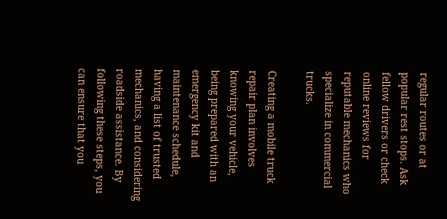regular routes or at popular rest stops. Ask fellow drivers or check online reviews for reputable mechanics who specialize in commercial trucks.

Creating a mobile truck repair plan involves knowing your vehicle, being prepared with an emergency kit and maintenance schedule, having a list of trusted mechanics, and considering roadside assistance. By following these steps, you can ensure that you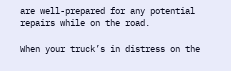are well-prepared for any potential repairs while on the road.

When your truck’s in distress on the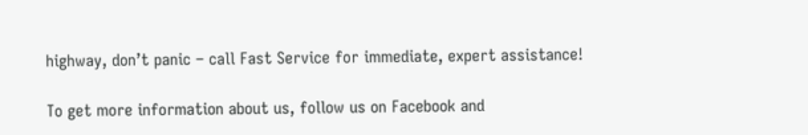highway, don’t panic – call Fast Service for immediate, expert assistance!

To get more information about us, follow us on Facebook and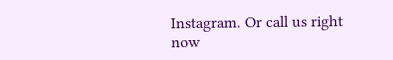Instagram. Or call us right now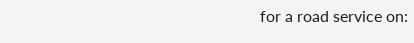for a road service on: